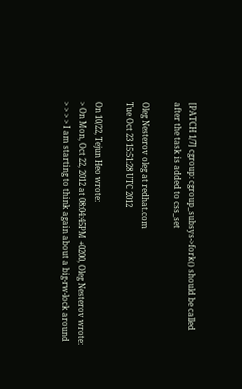[PATCH 1/7] cgroup: cgroup_subsys->fork() should be called after the task is added to css_set

Oleg Nesterov oleg at redhat.com
Tue Oct 23 15:51:28 UTC 2012

On 10/22, Tejun Heo wrote:
> On Mon, Oct 22, 2012 at 08:04:45PM +0200, Oleg Nesterov wrote:
> > > > I am starting to think again about a big-rw-lock around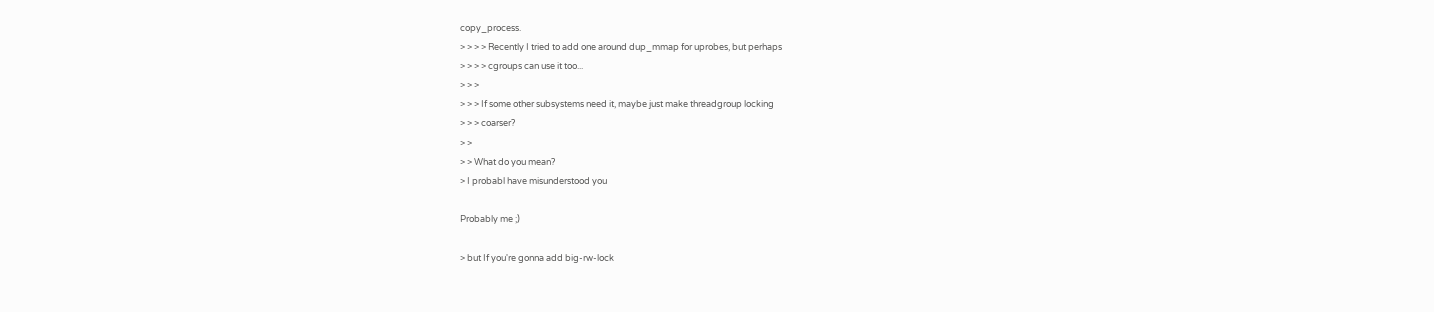copy_process.
> > > > Recently I tried to add one around dup_mmap for uprobes, but perhaps
> > > > cgroups can use it too...
> > >
> > > If some other subsystems need it, maybe just make threadgroup locking
> > > coarser?
> >
> > What do you mean?
> I probabl have misunderstood you

Probably me ;)

> but If you're gonna add big-rw-lock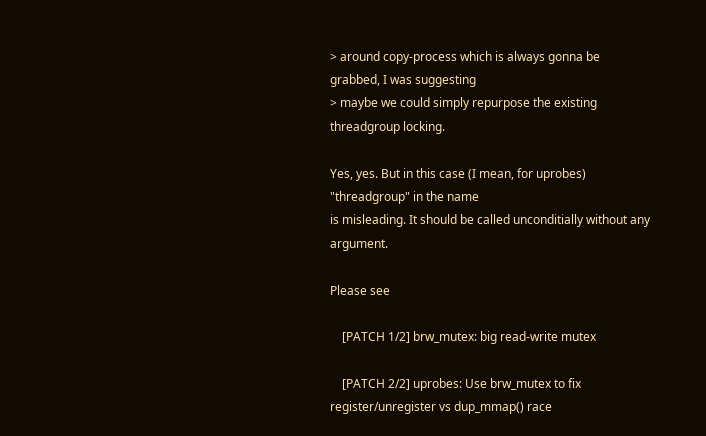> around copy-process which is always gonna be grabbed, I was suggesting
> maybe we could simply repurpose the existing threadgroup locking.

Yes, yes. But in this case (I mean, for uprobes) "threadgroup" in the name
is misleading. It should be called unconditially without any argument.

Please see

    [PATCH 1/2] brw_mutex: big read-write mutex

    [PATCH 2/2] uprobes: Use brw_mutex to fix register/unregister vs dup_mmap() race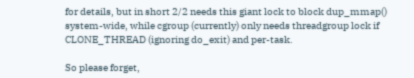for details, but in short 2/2 needs this giant lock to block dup_mmap()
system-wide, while cgroup (currently) only needs threadgroup lock if
CLONE_THREAD (ignoring do_exit) and per-task.

So please forget,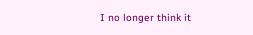I no longer think it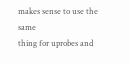makes sense to use the same
thing for uprobes and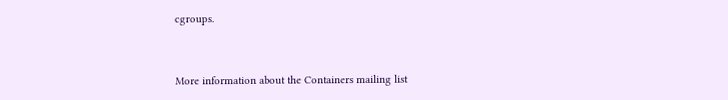cgroups.


More information about the Containers mailing list